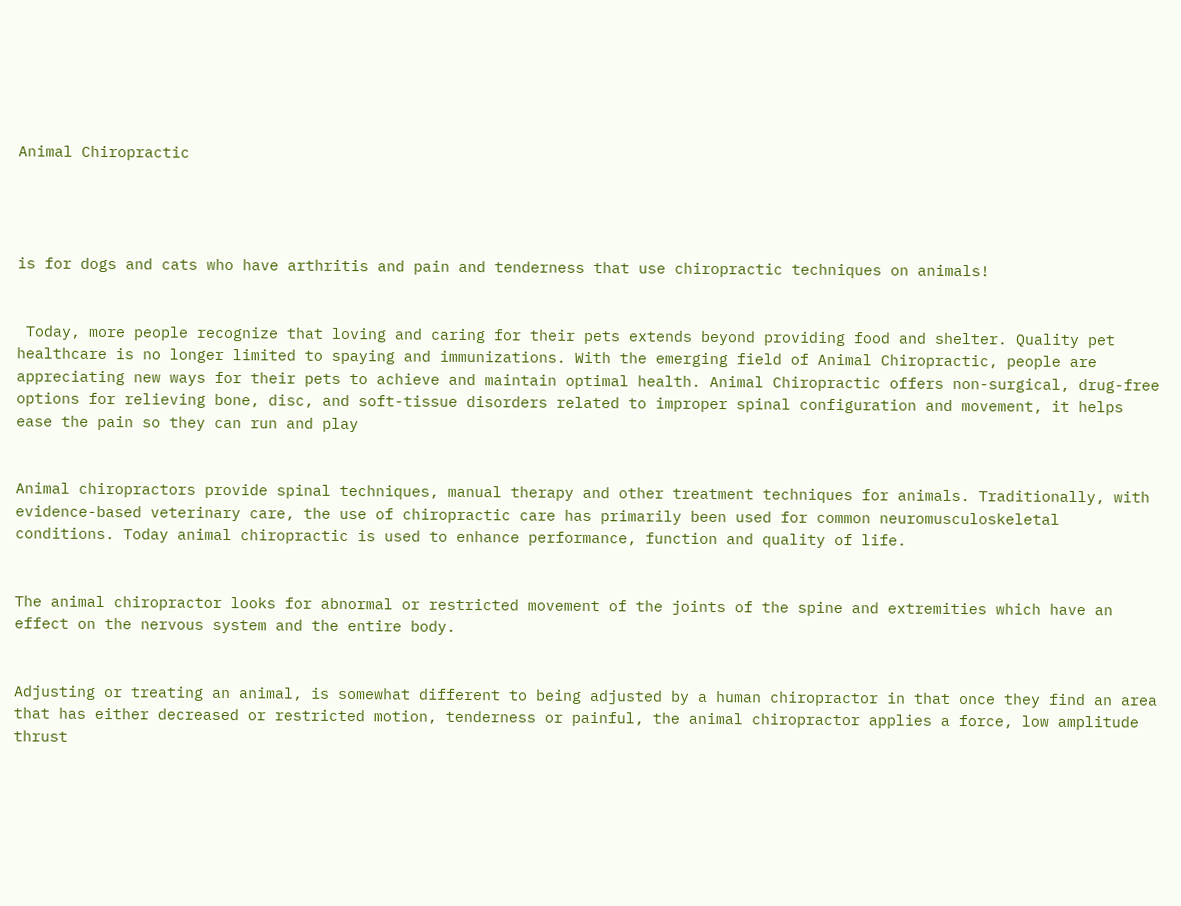Animal Chiropractic




is for dogs and cats who have arthritis and pain and tenderness that use chiropractic techniques on animals!


 Today, more people recognize that loving and caring for their pets extends beyond providing food and shelter. Quality pet healthcare is no longer limited to spaying and immunizations. With the emerging field of Animal Chiropractic, people are appreciating new ways for their pets to achieve and maintain optimal health. Animal Chiropractic offers non-surgical, drug-free options for relieving bone, disc, and soft-tissue disorders related to improper spinal configuration and movement, it helps ease the pain so they can run and play


Animal chiropractors provide spinal techniques, manual therapy and other treatment techniques for animals. Traditionally, with evidence-based veterinary care, the use of chiropractic care has primarily been used for common neuromusculoskeletal conditions. Today animal chiropractic is used to enhance performance, function and quality of life.


The animal chiropractor looks for abnormal or restricted movement of the joints of the spine and extremities which have an effect on the nervous system and the entire body.


Adjusting or treating an animal, is somewhat different to being adjusted by a human chiropractor in that once they find an area that has either decreased or restricted motion, tenderness or painful, the animal chiropractor applies a force, low amplitude thrust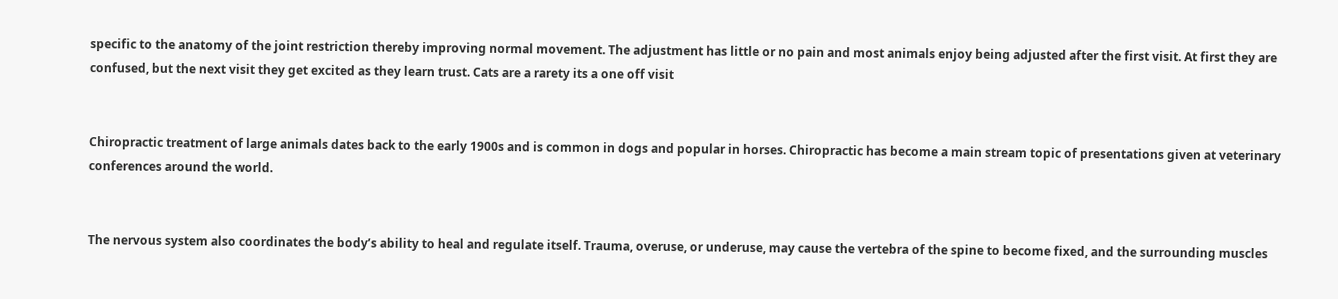specific to the anatomy of the joint restriction thereby improving normal movement. The adjustment has little or no pain and most animals enjoy being adjusted after the first visit. At first they are confused, but the next visit they get excited as they learn trust. Cats are a rarety its a one off visit


Chiropractic treatment of large animals dates back to the early 1900s and is common in dogs and popular in horses. Chiropractic has become a main stream topic of presentations given at veterinary conferences around the world.


The nervous system also coordinates the body’s ability to heal and regulate itself. Trauma, overuse, or underuse, may cause the vertebra of the spine to become fixed, and the surrounding muscles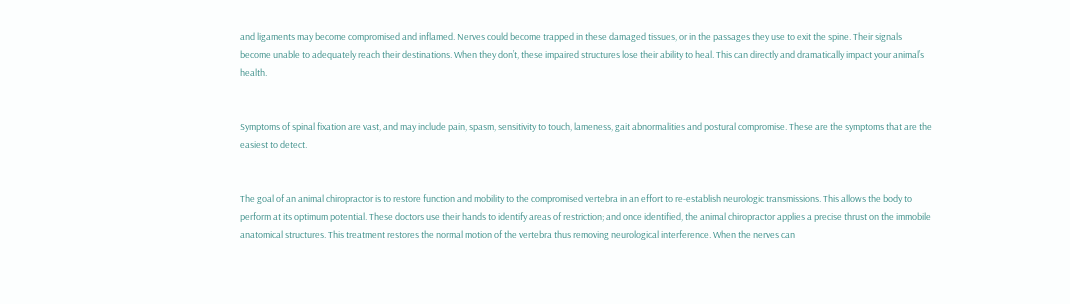and ligaments may become compromised and inflamed. Nerves could become trapped in these damaged tissues, or in the passages they use to exit the spine. Their signals become unable to adequately reach their destinations. When they don’t, these impaired structures lose their ability to heal. This can directly and dramatically impact your animal’s health.


Symptoms of spinal fixation are vast, and may include pain, spasm, sensitivity to touch, lameness, gait abnormalities and postural compromise. These are the symptoms that are the easiest to detect.


The goal of an animal chiropractor is to restore function and mobility to the compromised vertebra in an effort to re-establish neurologic transmissions. This allows the body to perform at its optimum potential. These doctors use their hands to identify areas of restriction; and once identified, the animal chiropractor applies a precise thrust on the immobile anatomical structures. This treatment restores the normal motion of the vertebra thus removing neurological interference. When the nerves can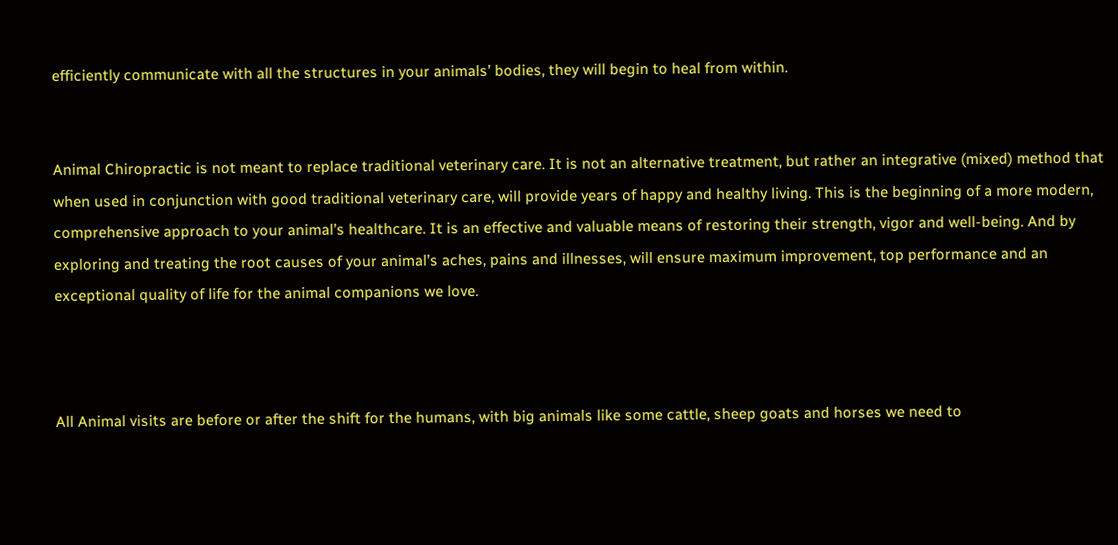efficiently communicate with all the structures in your animals’ bodies, they will begin to heal from within.


Animal Chiropractic is not meant to replace traditional veterinary care. It is not an alternative treatment, but rather an integrative (mixed) method that when used in conjunction with good traditional veterinary care, will provide years of happy and healthy living. This is the beginning of a more modern, comprehensive approach to your animal’s healthcare. It is an effective and valuable means of restoring their strength, vigor and well-being. And by exploring and treating the root causes of your animal’s aches, pains and illnesses, will ensure maximum improvement, top performance and an exceptional quality of life for the animal companions we love.



All Animal visits are before or after the shift for the humans, with big animals like some cattle, sheep goats and horses we need to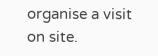organise a visit on site.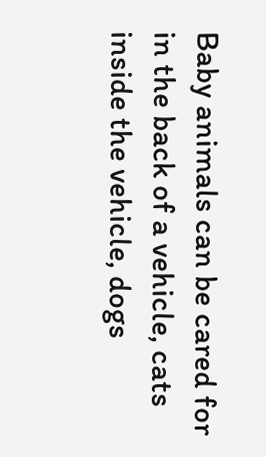Baby animals can be cared for in the back of a vehicle, cats inside the vehicle, dogs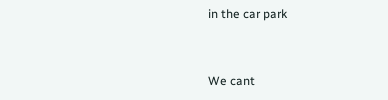in the car park


We cant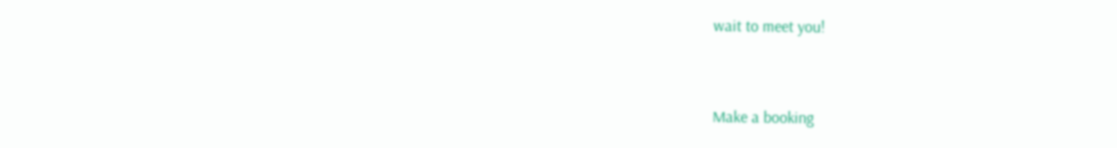wait to meet you!



Make a booking